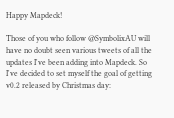Happy Mapdeck!

Those of you who follow @SymbolixAU will have no doubt seen various tweets of all the updates I've been adding into Mapdeck. So I've decided to set myself the goal of getting v0.2 released by Christmas day: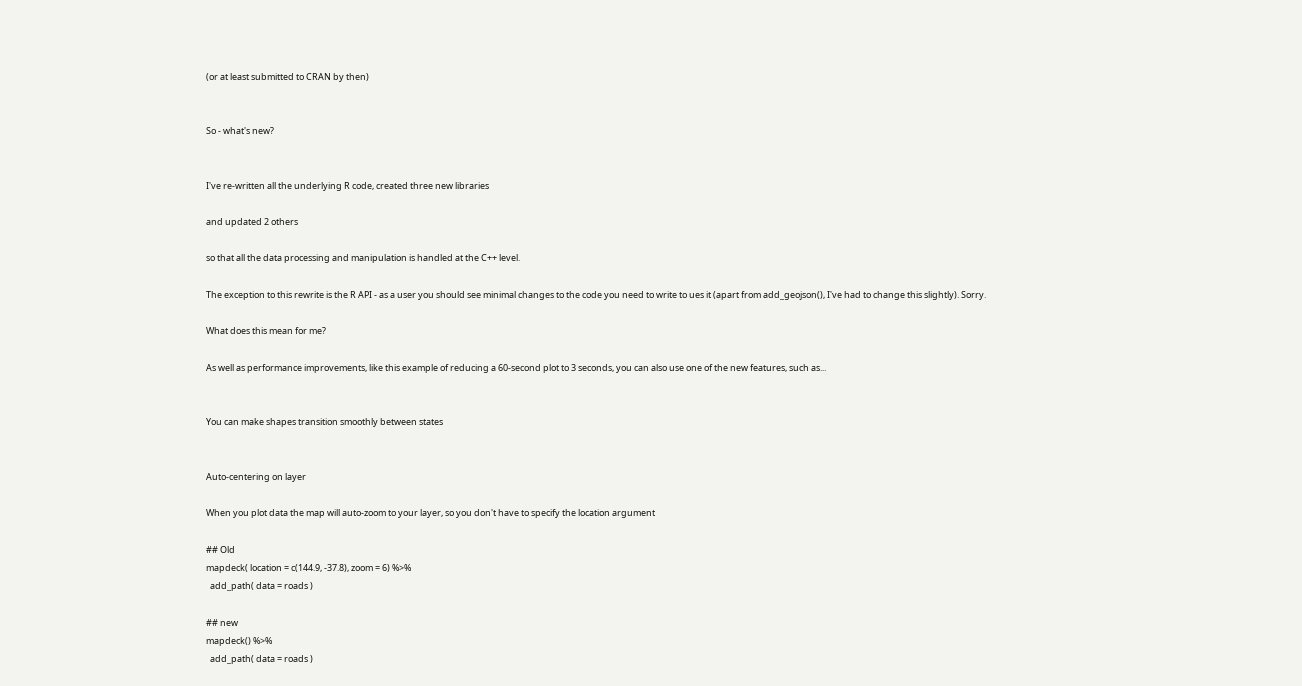(or at least submitted to CRAN by then)


So - what's new?


I've re-written all the underlying R code, created three new libraries

and updated 2 others

so that all the data processing and manipulation is handled at the C++ level.

The exception to this rewrite is the R API - as a user you should see minimal changes to the code you need to write to ues it (apart from add_geojson(), I've had to change this slightly). Sorry.

What does this mean for me?

As well as performance improvements, like this example of reducing a 60-second plot to 3 seconds, you can also use one of the new features, such as...


You can make shapes transition smoothly between states


Auto-centering on layer

When you plot data the map will auto-zoom to your layer, so you don't have to specify the location argument

## Old
mapdeck( location = c(144.9, -37.8), zoom = 6) %>%
  add_path( data = roads )

## new
mapdeck() %>%
  add_path( data = roads )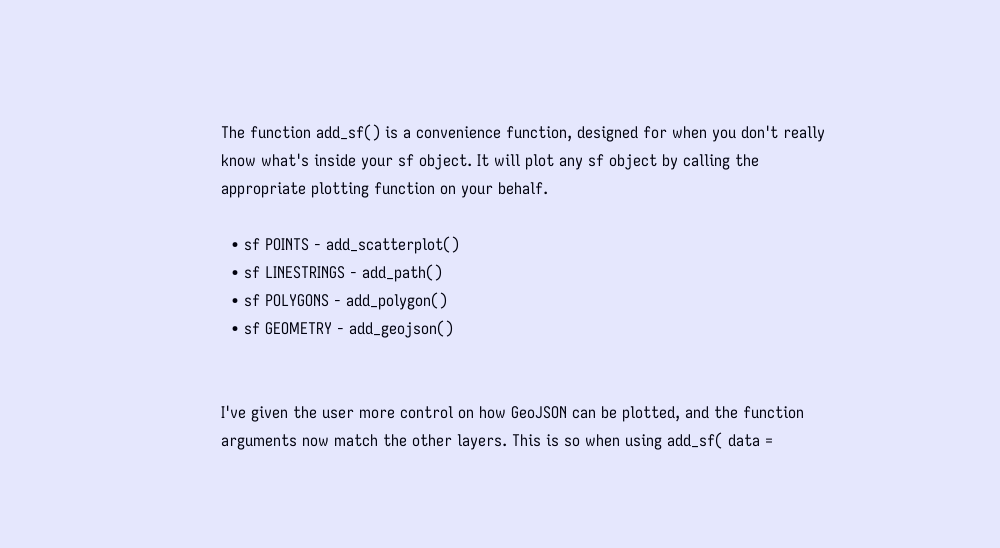The function add_sf() is a convenience function, designed for when you don't really know what's inside your sf object. It will plot any sf object by calling the appropriate plotting function on your behalf.

  • sf POINTS - add_scatterplot()
  • sf LINESTRINGS - add_path()
  • sf POLYGONS - add_polygon()
  • sf GEOMETRY - add_geojson()


I've given the user more control on how GeoJSON can be plotted, and the function arguments now match the other layers. This is so when using add_sf( data =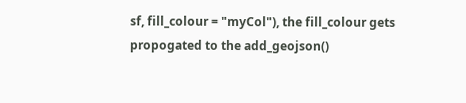sf, fill_colour = "myCol"), the fill_colour gets propogated to the add_geojson()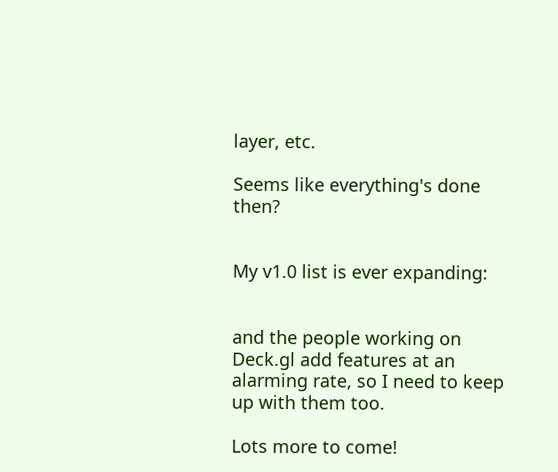layer, etc.

Seems like everything's done then?


My v1.0 list is ever expanding:


and the people working on Deck.gl add features at an alarming rate, so I need to keep up with them too.

Lots more to come!